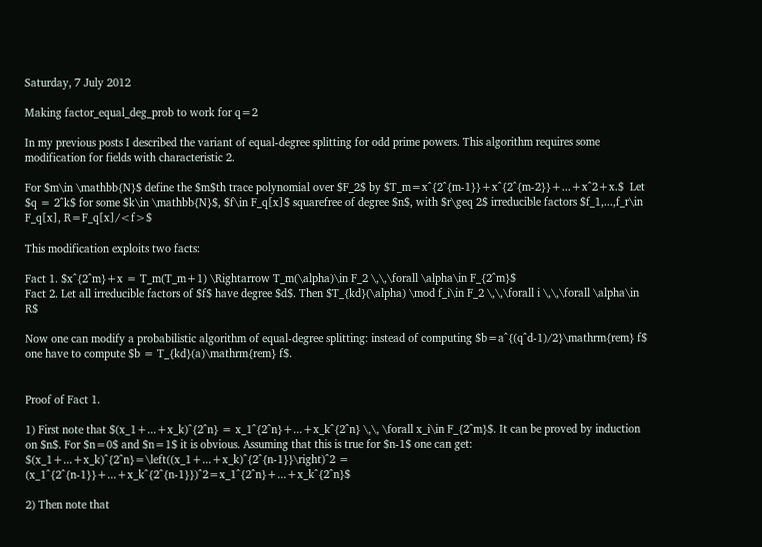Saturday, 7 July 2012

Making factor_equal_deg_prob to work for q=2

In my previous posts I described the variant of equal-degree splitting for odd prime powers. This algorithm requires some modification for fields with characteristic 2.

For $m\in \mathbb{N}$ define the $m$th trace polynomial over $F_2$ by $T_m=x^{2^{m-1}}+x^{2^{m-2}}+...+x^2+x.$  Let $q = 2^k$ for some $k\in \mathbb{N}$, $f\in F_q[x]$ squarefree of degree $n$, with $r\geq 2$ irreducible factors $f_1,...,f_r\in F_q[x], R=F_q[x]/<f>$

This modification exploits two facts:

Fact 1. $x^{2^m}+x = T_m(T_m+1) \Rightarrow T_m(\alpha)\in F_2 \,\,\forall \alpha\in F_{2^m}$
Fact 2. Let all irreducible factors of $f$ have degree $d$. Then $T_{kd}(\alpha) \mod f_i\in F_2 \,\,\forall i \,\,\forall \alpha\in R$

Now one can modify a probabilistic algorithm of equal-degree splitting: instead of computing $b=a^{(q^d-1)/2}\mathrm{rem} f$ one have to compute $b = T_{kd}(a)\mathrm{rem} f$.


Proof of Fact 1.

1) First note that $(x_1+...+x_k)^{2^n} = x_1^{2^n}+...+x_k^{2^n} \,\, \forall x_i\in F_{2^m}$. It can be proved by induction on $n$. For $n=0$ and $n=1$ it is obvious. Assuming that this is true for $n-1$ one can get: $(x_1+...+x_k)^{2^n}=\left((x_1+...+x_k)^{2^{n-1}}\right)^2 = (x_1^{2^{n-1}}+...+x_k^{2^{n-1}})^2=x_1^{2^n}+...+x_k^{2^n}$

2) Then note that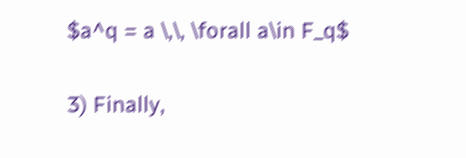$a^q = a \,\, \forall a\in F_q$

3) Finally,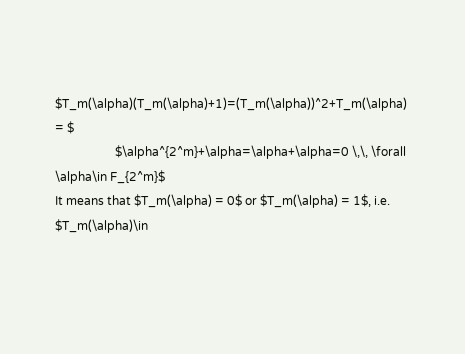$T_m(\alpha)(T_m(\alpha)+1)=(T_m(\alpha))^2+T_m(\alpha) = $
                    $\alpha^{2^m}+\alpha=\alpha+\alpha=0 \,\, \forall \alpha\in F_{2^m}$
It means that $T_m(\alpha) = 0$ or $T_m(\alpha) = 1$, i.e. $T_m(\alpha)\in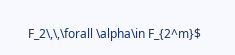F_2\,\,\forall \alpha\in F_{2^m}$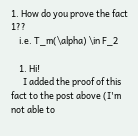1. How do you prove the fact 1??
    i.e. T_m(\alpha) \in F_2

    1. Hi!
      I added the proof of this fact to the post above (I'm not able to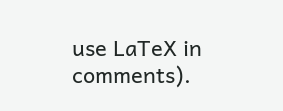use LaTeX in comments).